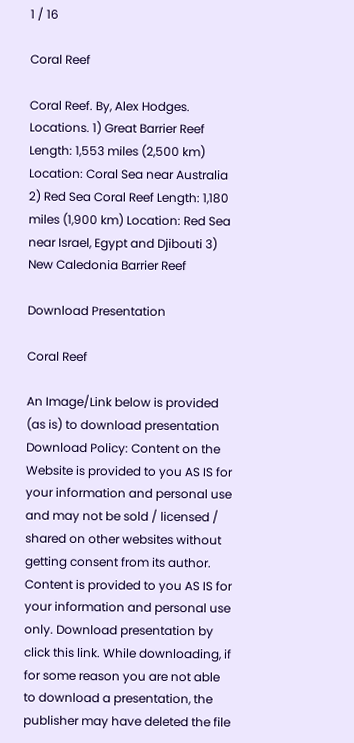1 / 16

Coral Reef

Coral Reef. By, Alex Hodges. Locations. 1) Great Barrier Reef Length: 1,553 miles (2,500 km) Location: Coral Sea near Australia 2) Red Sea Coral Reef Length: 1,180 miles (1,900 km) Location: Red Sea near Israel, Egypt and Djibouti 3) New Caledonia Barrier Reef

Download Presentation

Coral Reef

An Image/Link below is provided (as is) to download presentation Download Policy: Content on the Website is provided to you AS IS for your information and personal use and may not be sold / licensed / shared on other websites without getting consent from its author. Content is provided to you AS IS for your information and personal use only. Download presentation by click this link. While downloading, if for some reason you are not able to download a presentation, the publisher may have deleted the file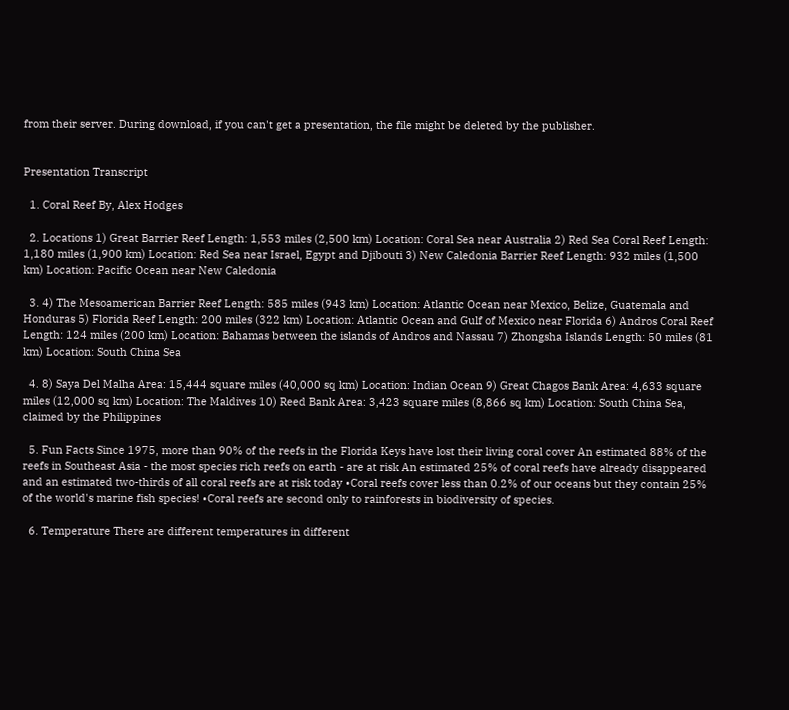from their server. During download, if you can't get a presentation, the file might be deleted by the publisher.


Presentation Transcript

  1. Coral Reef By, Alex Hodges

  2. Locations 1) Great Barrier Reef Length: 1,553 miles (2,500 km) Location: Coral Sea near Australia 2) Red Sea Coral Reef Length: 1,180 miles (1,900 km) Location: Red Sea near Israel, Egypt and Djibouti 3) New Caledonia Barrier Reef Length: 932 miles (1,500 km) Location: Pacific Ocean near New Caledonia

  3. 4) The Mesoamerican Barrier Reef Length: 585 miles (943 km) Location: Atlantic Ocean near Mexico, Belize, Guatemala and Honduras 5) Florida Reef Length: 200 miles (322 km) Location: Atlantic Ocean and Gulf of Mexico near Florida 6) Andros Coral Reef Length: 124 miles (200 km) Location: Bahamas between the islands of Andros and Nassau 7) Zhongsha Islands Length: 50 miles (81 km) Location: South China Sea

  4. 8) Saya Del Malha Area: 15,444 square miles (40,000 sq km) Location: Indian Ocean 9) Great Chagos Bank Area: 4,633 square miles (12,000 sq km) Location: The Maldives 10) Reed Bank Area: 3,423 square miles (8,866 sq km) Location: South China Sea, claimed by the Philippines

  5. Fun Facts Since 1975, more than 90% of the reefs in the Florida Keys have lost their living coral cover An estimated 88% of the reefs in Southeast Asia - the most species rich reefs on earth - are at risk An estimated 25% of coral reefs have already disappeared and an estimated two-thirds of all coral reefs are at risk today •Coral reefs cover less than 0.2% of our oceans but they contain 25% of the world's marine fish species! •Coral reefs are second only to rainforests in biodiversity of species.

  6. Temperature There are different temperatures in different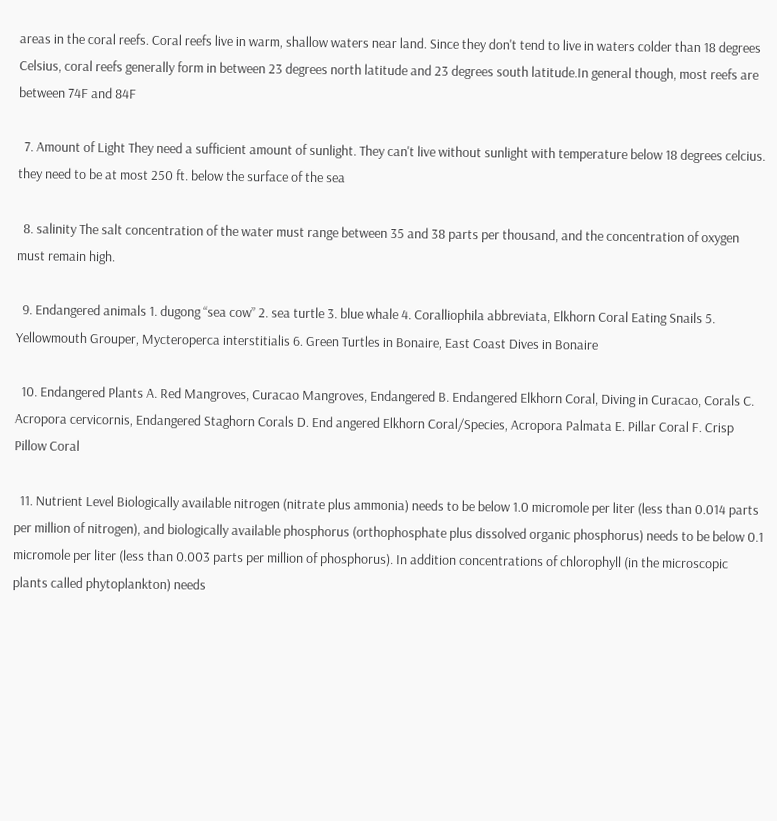areas in the coral reefs. Coral reefs live in warm, shallow waters near land. Since they don't tend to live in waters colder than 18 degrees Celsius, coral reefs generally form in between 23 degrees north latitude and 23 degrees south latitude.In general though, most reefs are between 74F and 84F

  7. Amount of Light They need a sufficient amount of sunlight. They can't live without sunlight with temperature below 18 degrees celcius. they need to be at most 250 ft. below the surface of the sea

  8. salinity The salt concentration of the water must range between 35 and 38 parts per thousand, and the concentration of oxygen must remain high.

  9. Endangered animals 1. dugong “sea cow” 2. sea turtle 3. blue whale 4. Coralliophila abbreviata, Elkhorn Coral Eating Snails 5. Yellowmouth Grouper, Mycteroperca interstitialis 6. Green Turtles in Bonaire, East Coast Dives in Bonaire

  10. Endangered Plants A. Red Mangroves, Curacao Mangroves, Endangered B. Endangered Elkhorn Coral, Diving in Curacao, Corals C. Acropora cervicornis, Endangered Staghorn Corals D. End angered Elkhorn Coral/Species, Acropora Palmata E. Pillar Coral F. Crisp Pillow Coral

  11. Nutrient Level Biologically available nitrogen (nitrate plus ammonia) needs to be below 1.0 micromole per liter (less than 0.014 parts per million of nitrogen), and biologically available phosphorus (orthophosphate plus dissolved organic phosphorus) needs to be below 0.1 micromole per liter (less than 0.003 parts per million of phosphorus). In addition concentrations of chlorophyll (in the microscopic plants called phytoplankton) needs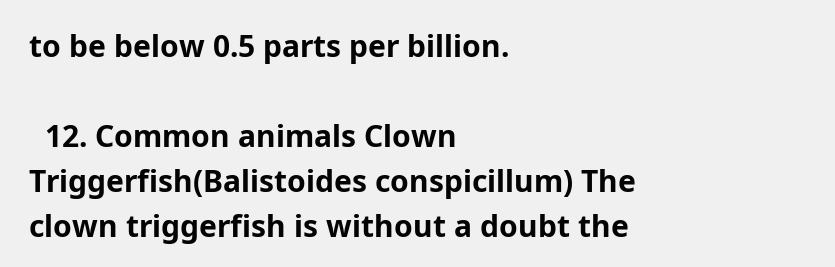to be below 0.5 parts per billion.

  12. Common animals Clown Triggerfish(Balistoides conspicillum) The clown triggerfish is without a doubt the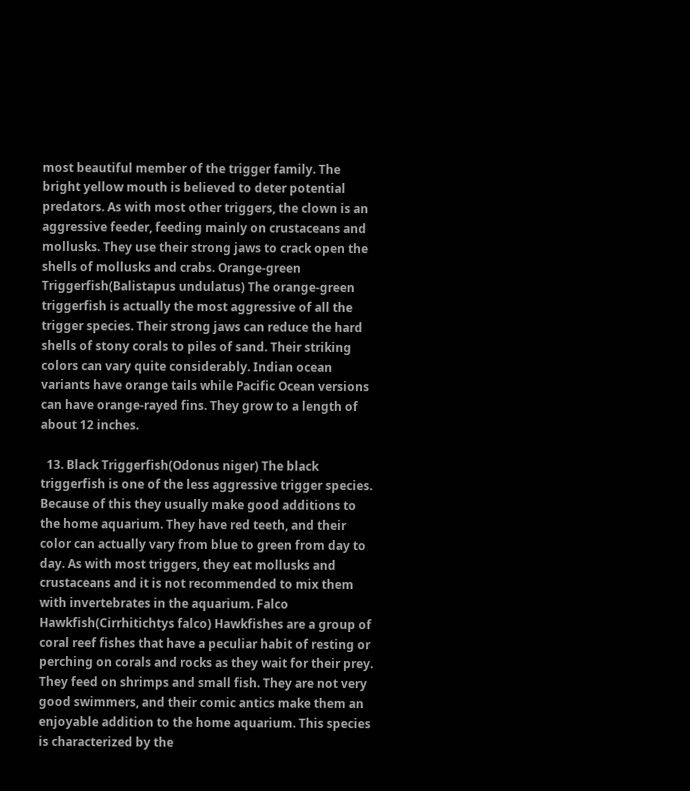most beautiful member of the trigger family. The bright yellow mouth is believed to deter potential predators. As with most other triggers, the clown is an aggressive feeder, feeding mainly on crustaceans and mollusks. They use their strong jaws to crack open the shells of mollusks and crabs. Orange-green Triggerfish(Balistapus undulatus) The orange-green triggerfish is actually the most aggressive of all the trigger species. Their strong jaws can reduce the hard shells of stony corals to piles of sand. Their striking colors can vary quite considerably. Indian ocean variants have orange tails while Pacific Ocean versions can have orange-rayed fins. They grow to a length of about 12 inches.

  13. Black Triggerfish(Odonus niger) The black triggerfish is one of the less aggressive trigger species. Because of this they usually make good additions to the home aquarium. They have red teeth, and their color can actually vary from blue to green from day to day. As with most triggers, they eat mollusks and crustaceans and it is not recommended to mix them with invertebrates in the aquarium. Falco Hawkfish(Cirrhitichtys falco) Hawkfishes are a group of coral reef fishes that have a peculiar habit of resting or perching on corals and rocks as they wait for their prey. They feed on shrimps and small fish. They are not very good swimmers, and their comic antics make them an enjoyable addition to the home aquarium. This species is characterized by the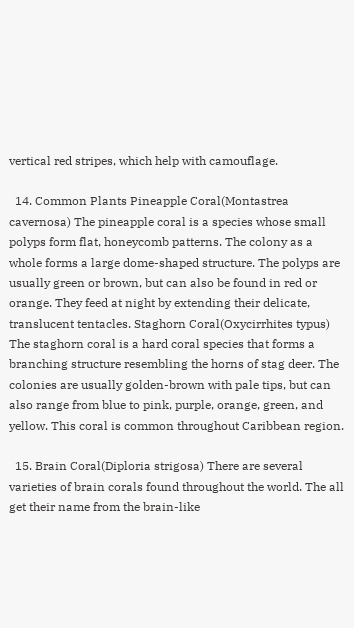vertical red stripes, which help with camouflage.

  14. Common Plants Pineapple Coral(Montastrea cavernosa) The pineapple coral is a species whose small polyps form flat, honeycomb patterns. The colony as a whole forms a large dome-shaped structure. The polyps are usually green or brown, but can also be found in red or orange. They feed at night by extending their delicate, translucent tentacles. Staghorn Coral(Oxycirrhites typus) The staghorn coral is a hard coral species that forms a branching structure resembling the horns of stag deer. The colonies are usually golden-brown with pale tips, but can also range from blue to pink, purple, orange, green, and yellow. This coral is common throughout Caribbean region.

  15. Brain Coral(Diploria strigosa) There are several varieties of brain corals found throughout the world. The all get their name from the brain-like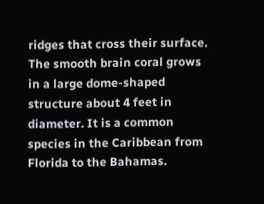ridges that cross their surface. The smooth brain coral grows in a large dome-shaped structure about 4 feet in diameter. It is a common species in the Caribbean from Florida to the Bahamas.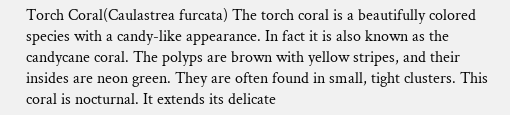Torch Coral(Caulastrea furcata) The torch coral is a beautifully colored species with a candy-like appearance. In fact it is also known as the candycane coral. The polyps are brown with yellow stripes, and their insides are neon green. They are often found in small, tight clusters. This coral is nocturnal. It extends its delicate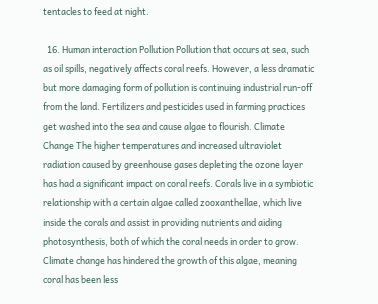tentacles to feed at night.

  16. Human interaction Pollution Pollution that occurs at sea, such as oil spills, negatively affects coral reefs. However, a less dramatic but more damaging form of pollution is continuing industrial run-off from the land. Fertilizers and pesticides used in farming practices get washed into the sea and cause algae to flourish. Climate Change The higher temperatures and increased ultraviolet radiation caused by greenhouse gases depleting the ozone layer has had a significant impact on coral reefs. Corals live in a symbiotic relationship with a certain algae called zooxanthellae, which live inside the corals and assist in providing nutrients and aiding photosynthesis, both of which the coral needs in order to grow. Climate change has hindered the growth of this algae, meaning coral has been less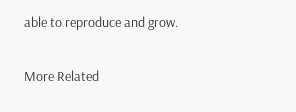able to reproduce and grow.

More Related